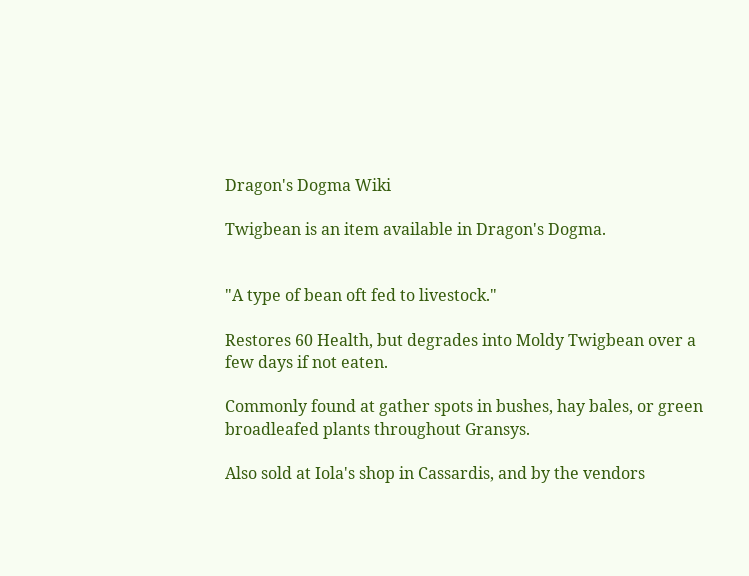Dragon's Dogma Wiki

Twigbean is an item available in Dragon's Dogma.


"A type of bean oft fed to livestock."

Restores 60 Health, but degrades into Moldy Twigbean over a few days if not eaten.

Commonly found at gather spots in bushes, hay bales, or green broadleafed plants throughout Gransys.

Also sold at Iola's shop in Cassardis, and by the vendors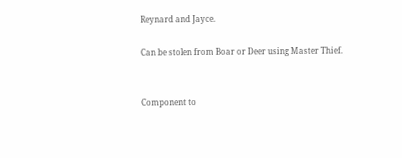Reynard and Jayce.

Can be stolen from Boar or Deer using Master Thief.


Component to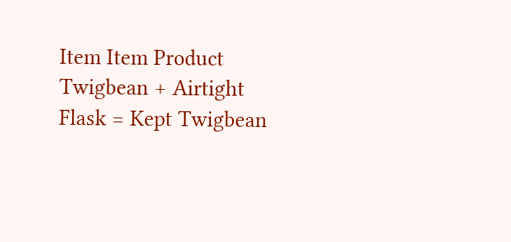Item Item Product
Twigbean + Airtight Flask = Kept Twigbean